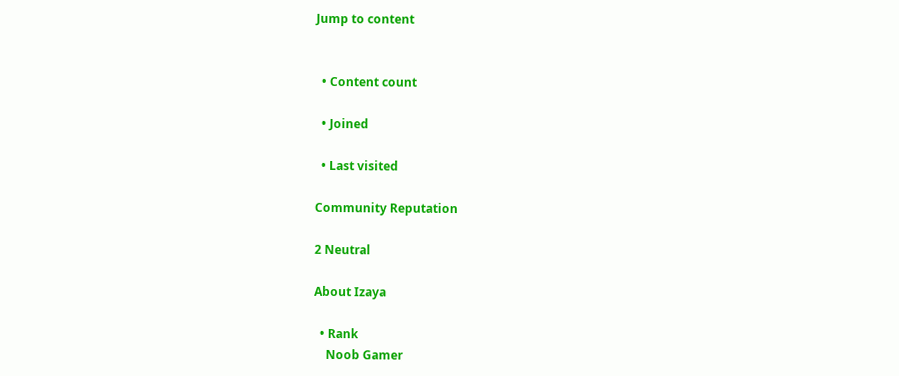Jump to content


  • Content count

  • Joined

  • Last visited

Community Reputation

2 Neutral

About Izaya

  • Rank
    Noob Gamer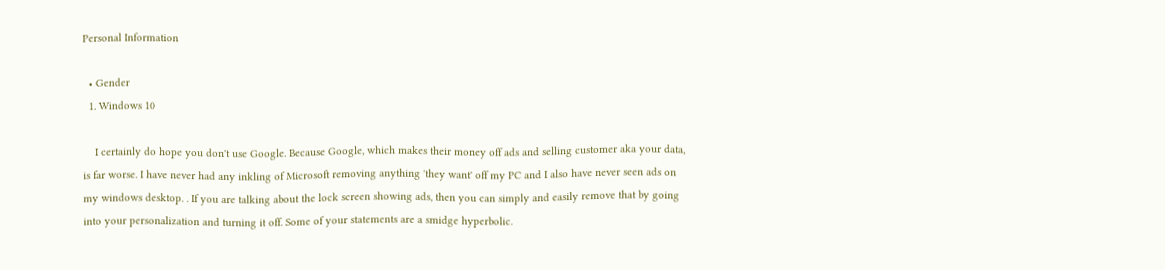Personal Information

  • Gender
  1. Windows 10

    I certainly do hope you don't use Google. Because Google, which makes their money off ads and selling customer aka your data, is far worse. I have never had any inkling of Microsoft removing anything 'they want' off my PC and I also have never seen ads on my windows desktop. . If you are talking about the lock screen showing ads, then you can simply and easily remove that by going into your personalization and turning it off. Some of your statements are a smidge hyperbolic.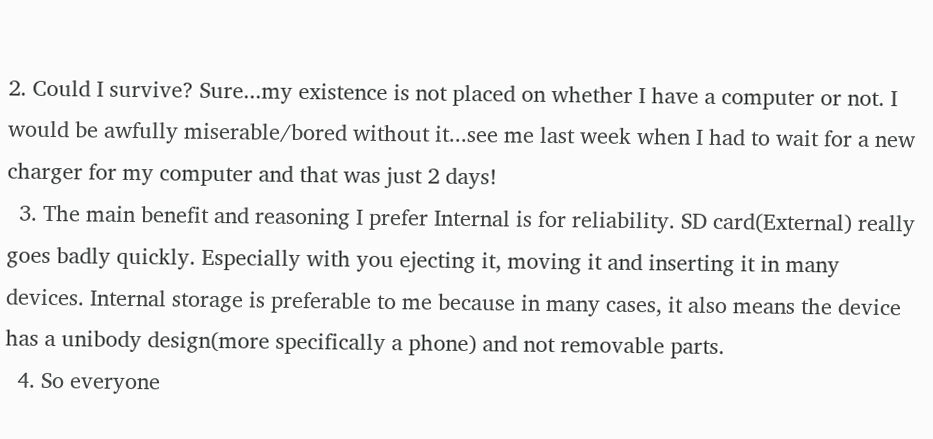2. Could I survive? Sure...my existence is not placed on whether I have a computer or not. I would be awfully miserable/bored without it...see me last week when I had to wait for a new charger for my computer and that was just 2 days!
  3. The main benefit and reasoning I prefer Internal is for reliability. SD card(External) really goes badly quickly. Especially with you ejecting it, moving it and inserting it in many devices. Internal storage is preferable to me because in many cases, it also means the device has a unibody design(more specifically a phone) and not removable parts.
  4. So everyone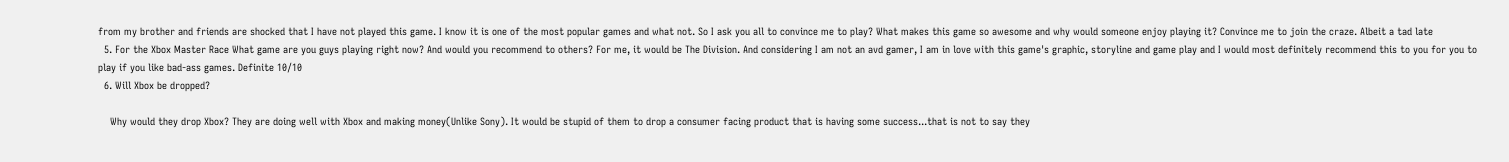from my brother and friends are shocked that I have not played this game. I know it is one of the most popular games and what not. So I ask you all to convince me to play? What makes this game so awesome and why would someone enjoy playing it? Convince me to join the craze. Albeit a tad late
  5. For the Xbox Master Race What game are you guys playing right now? And would you recommend to others? For me, it would be The Division. And considering I am not an avd gamer, I am in love with this game's graphic, storyline and game play and I would most definitely recommend this to you for you to play if you like bad-ass games. Definite 10/10
  6. Will Xbox be dropped?

    Why would they drop Xbox? They are doing well with Xbox and making money(Unlike Sony). It would be stupid of them to drop a consumer facing product that is having some success...that is not to say they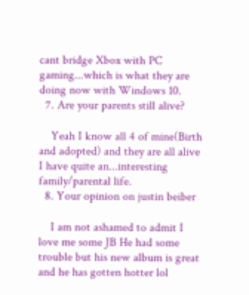cant bridge Xbox with PC gaming...which is what they are doing now with Windows 10.
  7. Are your parents still alive?

    Yeah I know all 4 of mine(Birth and adopted) and they are all alive I have quite an...interesting family/parental life.
  8. Your opinion on justin beiber

    I am not ashamed to admit I love me some JB He had some trouble but his new album is great and he has gotten hotter lol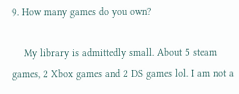9. How many games do you own?

    My library is admittedly small. About 5 steam games, 2 Xbox games and 2 DS games lol. I am not a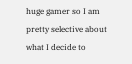huge gamer so I am pretty selective about what I decide to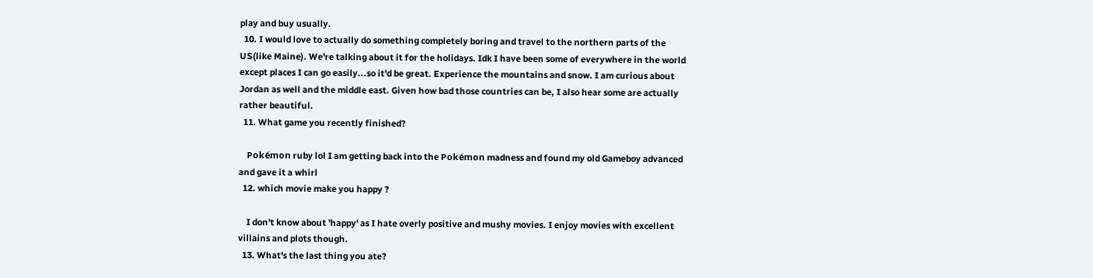play and buy usually.
  10. I would love to actually do something completely boring and travel to the northern parts of the US(like Maine). We're talking about it for the holidays. Idk I have been some of everywhere in the world except places I can go easily...so it'd be great. Experience the mountains and snow. I am curious about Jordan as well and the middle east. Given how bad those countries can be, I also hear some are actually rather beautiful.
  11. What game you recently finished?

    Pokémon ruby lol I am getting back into the Pokémon madness and found my old Gameboy advanced and gave it a whirl
  12. which movie make you happy ?

    I don't know about 'happy' as I hate overly positive and mushy movies. I enjoy movies with excellent villains and plots though.
  13. What's the last thing you ate?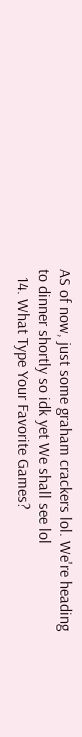AS of now, just some graham crackers lol. We're heading to dinner shortly so idk yet We shall see lol
  14. What Type Your Favorite Games?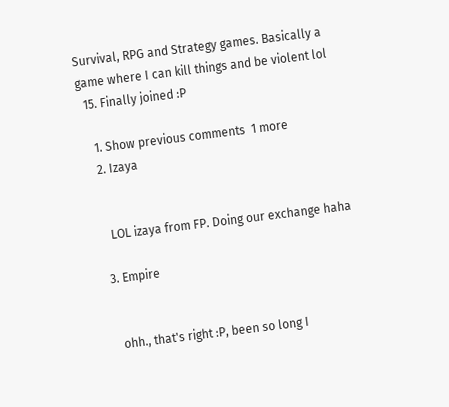Survival, RPG and Strategy games. Basically a game where I can kill things and be violent lol
  15. Finally joined :P

    1. Show previous comments  1 more
    2. Izaya


      LOL izaya from FP. Doing our exchange haha

    3. Empire


      ohh., that's right :P, been so long I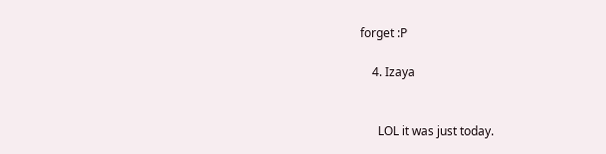forget :P

    4. Izaya


      LOL it was just today.